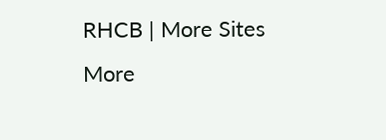RHCB | More Sites
More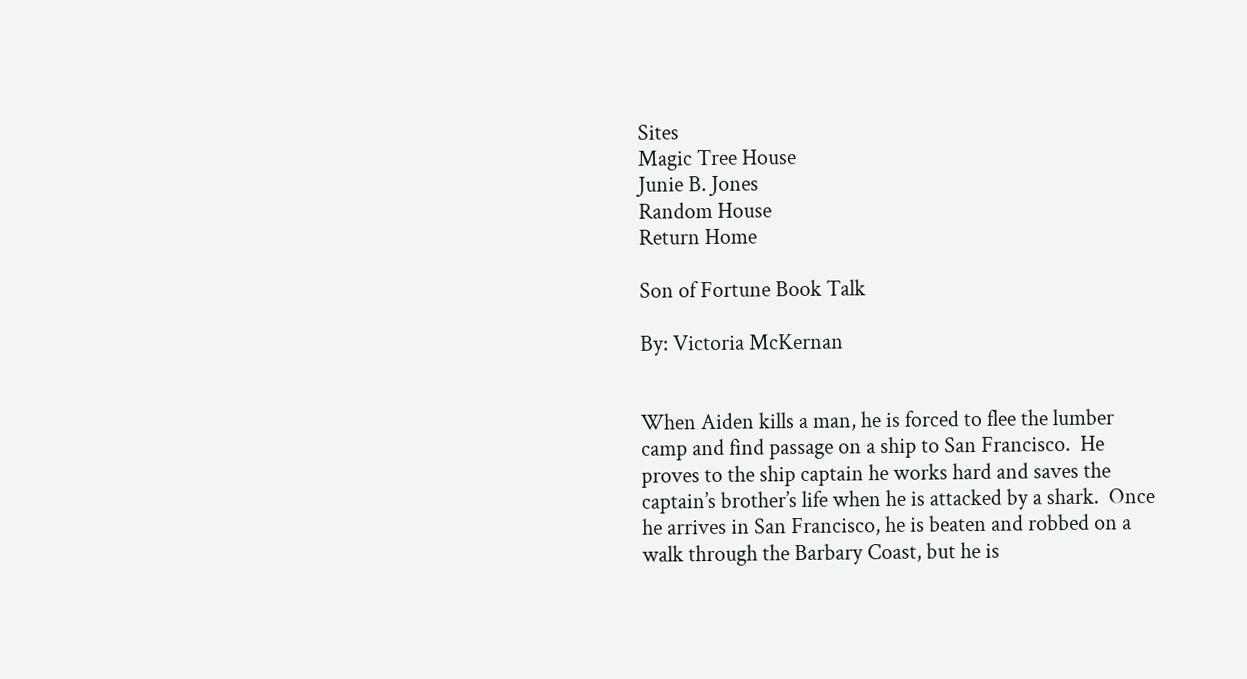Sites
Magic Tree House
Junie B. Jones
Random House
Return Home

Son of Fortune Book Talk

By: Victoria McKernan


When Aiden kills a man, he is forced to flee the lumber camp and find passage on a ship to San Francisco.  He proves to the ship captain he works hard and saves the captain’s brother’s life when he is attacked by a shark.  Once he arrives in San Francisco, he is beaten and robbed on a walk through the Barbary Coast, but he is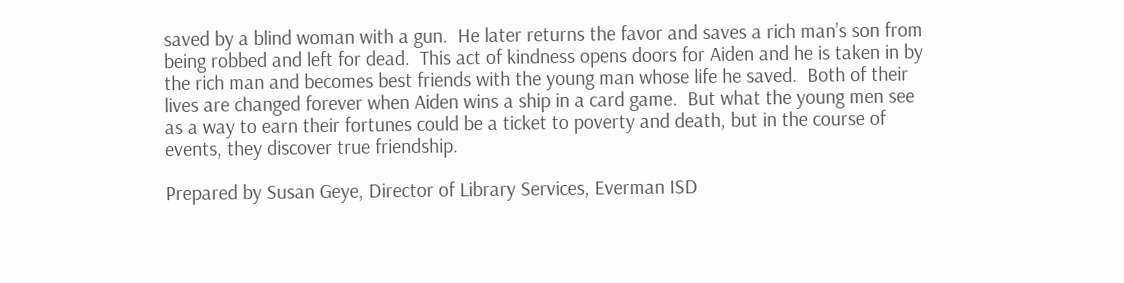saved by a blind woman with a gun.  He later returns the favor and saves a rich man’s son from being robbed and left for dead.  This act of kindness opens doors for Aiden and he is taken in by the rich man and becomes best friends with the young man whose life he saved.  Both of their lives are changed forever when Aiden wins a ship in a card game.  But what the young men see as a way to earn their fortunes could be a ticket to poverty and death, but in the course of events, they discover true friendship.

Prepared by Susan Geye, Director of Library Services, Everman ISD